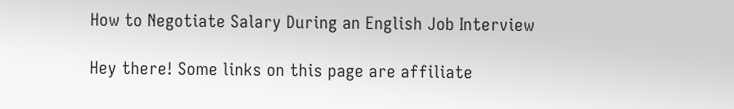How to Negotiate Salary During an English Job Interview

Hey there! Some links on this page are affiliate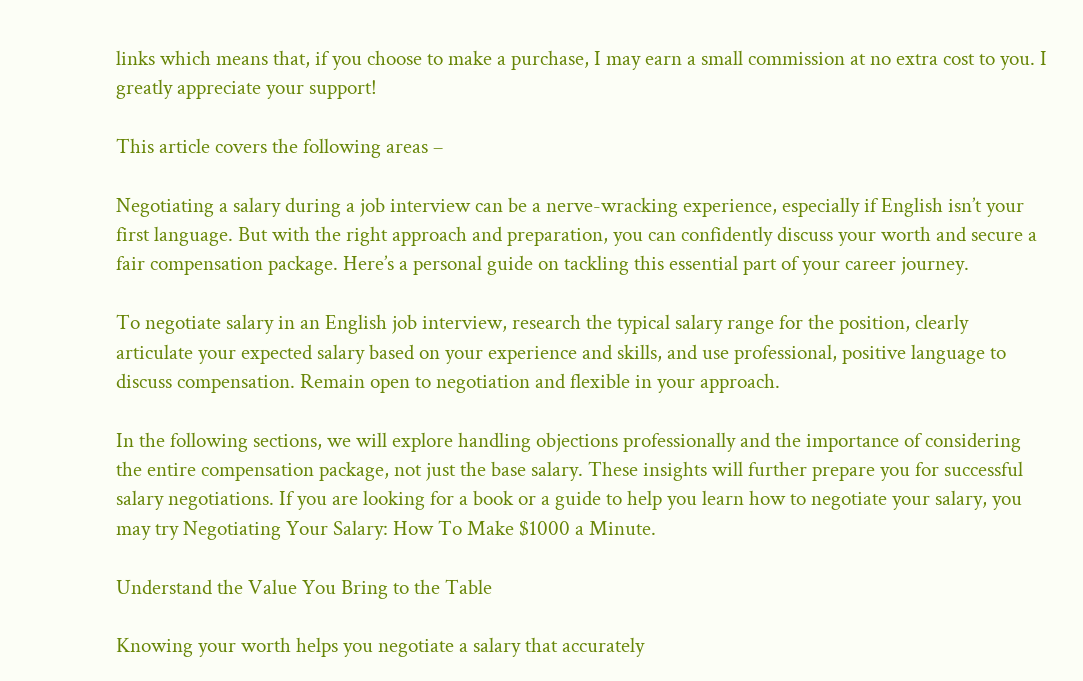links which means that, if you choose to make a purchase, I may earn a small commission at no extra cost to you. I greatly appreciate your support!

This article covers the following areas –

Negotiating a salary during a job interview can be a nerve-wracking experience, especially if English isn’t your first language. But with the right approach and preparation, you can confidently discuss your worth and secure a fair compensation package. Here’s a personal guide on tackling this essential part of your career journey.

To negotiate salary in an English job interview, research the typical salary range for the position, clearly articulate your expected salary based on your experience and skills, and use professional, positive language to discuss compensation. Remain open to negotiation and flexible in your approach.

In the following sections, we will explore handling objections professionally and the importance of considering the entire compensation package, not just the base salary. These insights will further prepare you for successful salary negotiations. If you are looking for a book or a guide to help you learn how to negotiate your salary, you may try Negotiating Your Salary: How To Make $1000 a Minute.

Understand the Value You Bring to the Table

Knowing your worth helps you negotiate a salary that accurately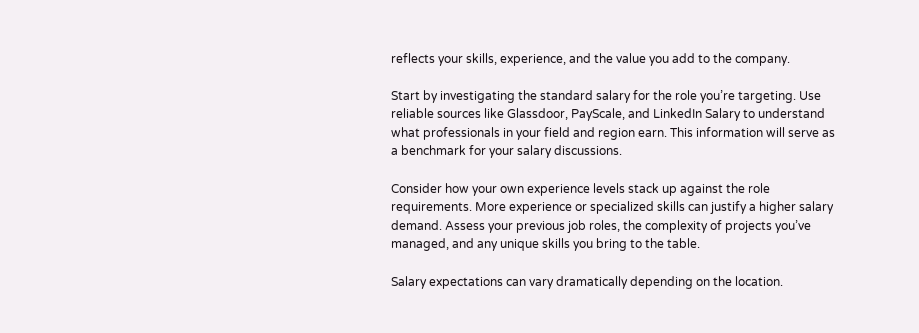reflects your skills, experience, and the value you add to the company.

Start by investigating the standard salary for the role you’re targeting. Use reliable sources like Glassdoor, PayScale, and LinkedIn Salary to understand what professionals in your field and region earn. This information will serve as a benchmark for your salary discussions.

Consider how your own experience levels stack up against the role requirements. More experience or specialized skills can justify a higher salary demand. Assess your previous job roles, the complexity of projects you’ve managed, and any unique skills you bring to the table.

Salary expectations can vary dramatically depending on the location.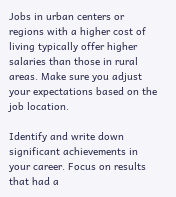Jobs in urban centers or regions with a higher cost of living typically offer higher salaries than those in rural areas. Make sure you adjust your expectations based on the job location.

Identify and write down significant achievements in your career. Focus on results that had a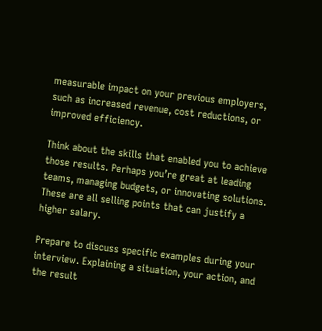measurable impact on your previous employers, such as increased revenue, cost reductions, or improved efficiency.

Think about the skills that enabled you to achieve those results. Perhaps you’re great at leading teams, managing budgets, or innovating solutions. These are all selling points that can justify a higher salary.

Prepare to discuss specific examples during your interview. Explaining a situation, your action, and the result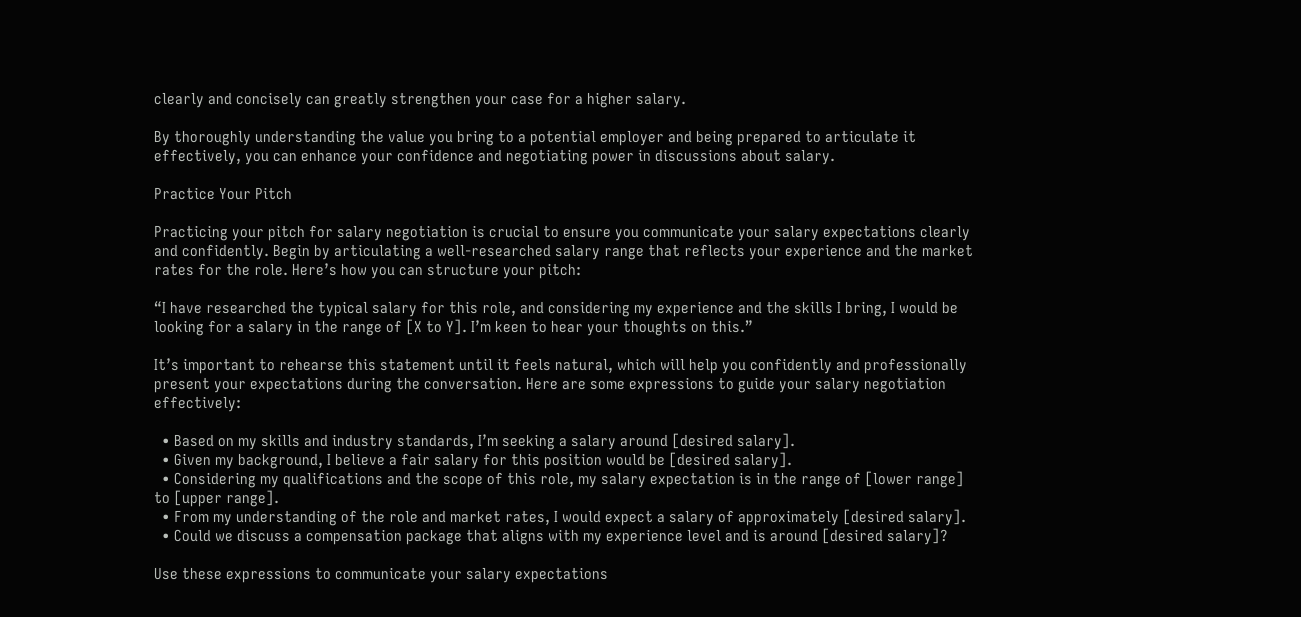clearly and concisely can greatly strengthen your case for a higher salary.

By thoroughly understanding the value you bring to a potential employer and being prepared to articulate it effectively, you can enhance your confidence and negotiating power in discussions about salary.

Practice Your Pitch

Practicing your pitch for salary negotiation is crucial to ensure you communicate your salary expectations clearly and confidently. Begin by articulating a well-researched salary range that reflects your experience and the market rates for the role. Here’s how you can structure your pitch:

“I have researched the typical salary for this role, and considering my experience and the skills I bring, I would be looking for a salary in the range of [X to Y]. I’m keen to hear your thoughts on this.”

It’s important to rehearse this statement until it feels natural, which will help you confidently and professionally present your expectations during the conversation. Here are some expressions to guide your salary negotiation effectively:

  • Based on my skills and industry standards, I’m seeking a salary around [desired salary].
  • Given my background, I believe a fair salary for this position would be [desired salary].
  • Considering my qualifications and the scope of this role, my salary expectation is in the range of [lower range] to [upper range].
  • From my understanding of the role and market rates, I would expect a salary of approximately [desired salary].
  • Could we discuss a compensation package that aligns with my experience level and is around [desired salary]?

Use these expressions to communicate your salary expectations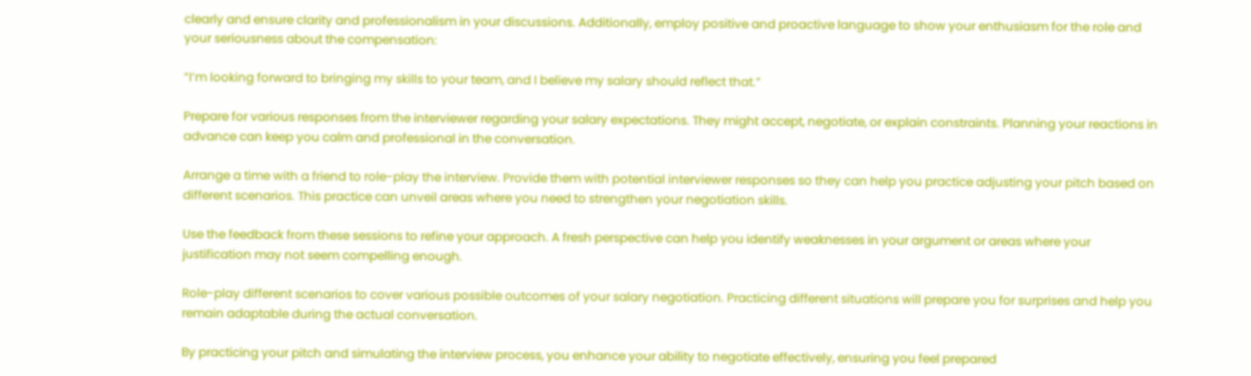clearly and ensure clarity and professionalism in your discussions. Additionally, employ positive and proactive language to show your enthusiasm for the role and your seriousness about the compensation:

“I’m looking forward to bringing my skills to your team, and I believe my salary should reflect that.”

Prepare for various responses from the interviewer regarding your salary expectations. They might accept, negotiate, or explain constraints. Planning your reactions in advance can keep you calm and professional in the conversation.

Arrange a time with a friend to role-play the interview. Provide them with potential interviewer responses so they can help you practice adjusting your pitch based on different scenarios. This practice can unveil areas where you need to strengthen your negotiation skills.

Use the feedback from these sessions to refine your approach. A fresh perspective can help you identify weaknesses in your argument or areas where your justification may not seem compelling enough.

Role-play different scenarios to cover various possible outcomes of your salary negotiation. Practicing different situations will prepare you for surprises and help you remain adaptable during the actual conversation.

By practicing your pitch and simulating the interview process, you enhance your ability to negotiate effectively, ensuring you feel prepared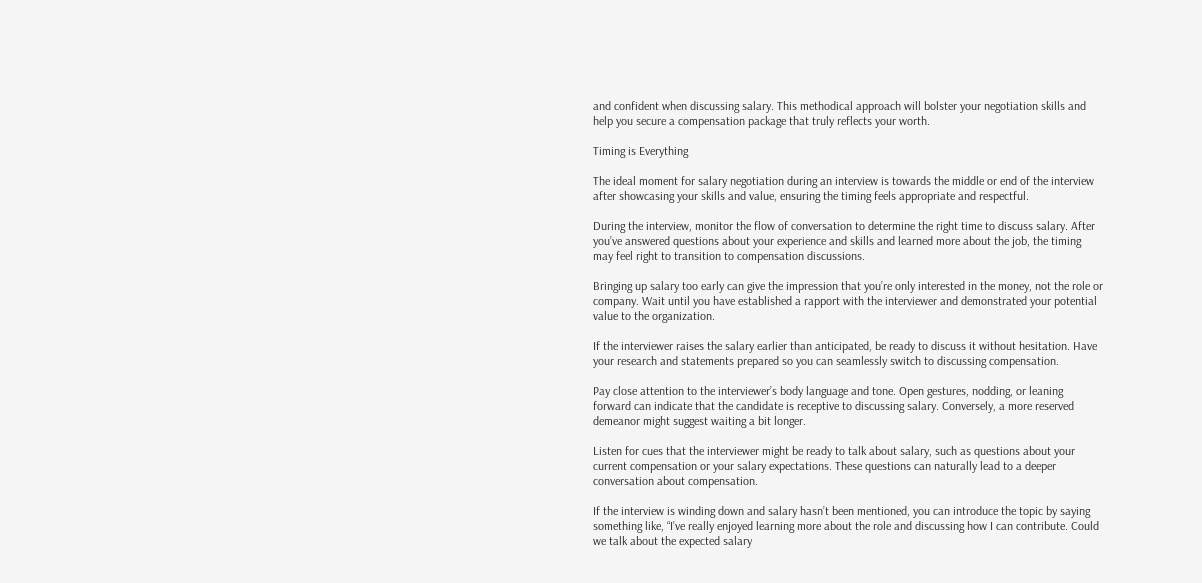and confident when discussing salary. This methodical approach will bolster your negotiation skills and help you secure a compensation package that truly reflects your worth.

Timing is Everything

The ideal moment for salary negotiation during an interview is towards the middle or end of the interview after showcasing your skills and value, ensuring the timing feels appropriate and respectful.

During the interview, monitor the flow of conversation to determine the right time to discuss salary. After you’ve answered questions about your experience and skills and learned more about the job, the timing may feel right to transition to compensation discussions.

Bringing up salary too early can give the impression that you’re only interested in the money, not the role or company. Wait until you have established a rapport with the interviewer and demonstrated your potential value to the organization.

If the interviewer raises the salary earlier than anticipated, be ready to discuss it without hesitation. Have your research and statements prepared so you can seamlessly switch to discussing compensation.

Pay close attention to the interviewer’s body language and tone. Open gestures, nodding, or leaning forward can indicate that the candidate is receptive to discussing salary. Conversely, a more reserved demeanor might suggest waiting a bit longer.

Listen for cues that the interviewer might be ready to talk about salary, such as questions about your current compensation or your salary expectations. These questions can naturally lead to a deeper conversation about compensation.

If the interview is winding down and salary hasn’t been mentioned, you can introduce the topic by saying something like, “I’ve really enjoyed learning more about the role and discussing how I can contribute. Could we talk about the expected salary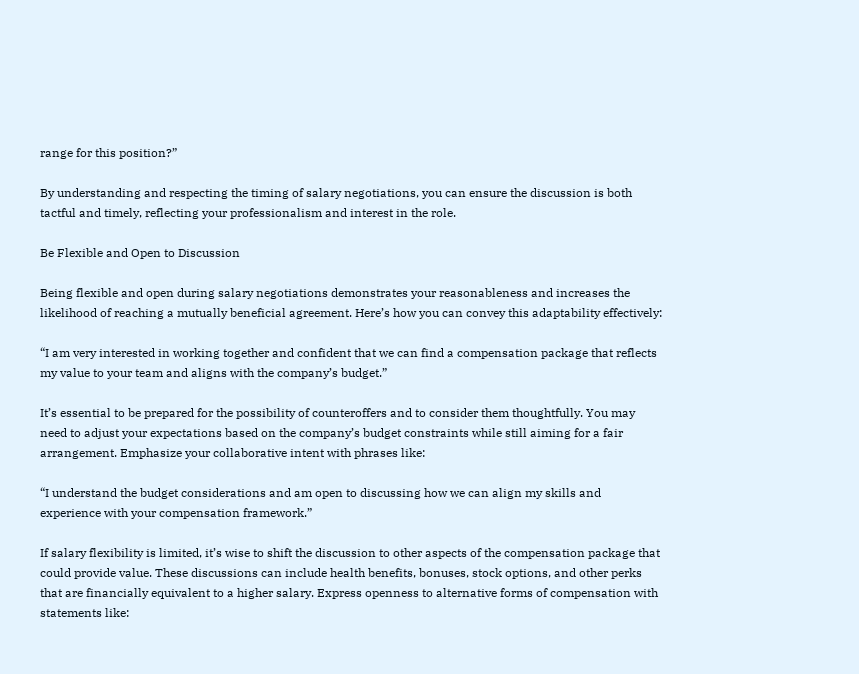range for this position?”

By understanding and respecting the timing of salary negotiations, you can ensure the discussion is both tactful and timely, reflecting your professionalism and interest in the role.

Be Flexible and Open to Discussion

Being flexible and open during salary negotiations demonstrates your reasonableness and increases the likelihood of reaching a mutually beneficial agreement. Here’s how you can convey this adaptability effectively:

“I am very interested in working together and confident that we can find a compensation package that reflects my value to your team and aligns with the company’s budget.”

It’s essential to be prepared for the possibility of counteroffers and to consider them thoughtfully. You may need to adjust your expectations based on the company’s budget constraints while still aiming for a fair arrangement. Emphasize your collaborative intent with phrases like:

“I understand the budget considerations and am open to discussing how we can align my skills and experience with your compensation framework.”

If salary flexibility is limited, it’s wise to shift the discussion to other aspects of the compensation package that could provide value. These discussions can include health benefits, bonuses, stock options, and other perks that are financially equivalent to a higher salary. Express openness to alternative forms of compensation with statements like: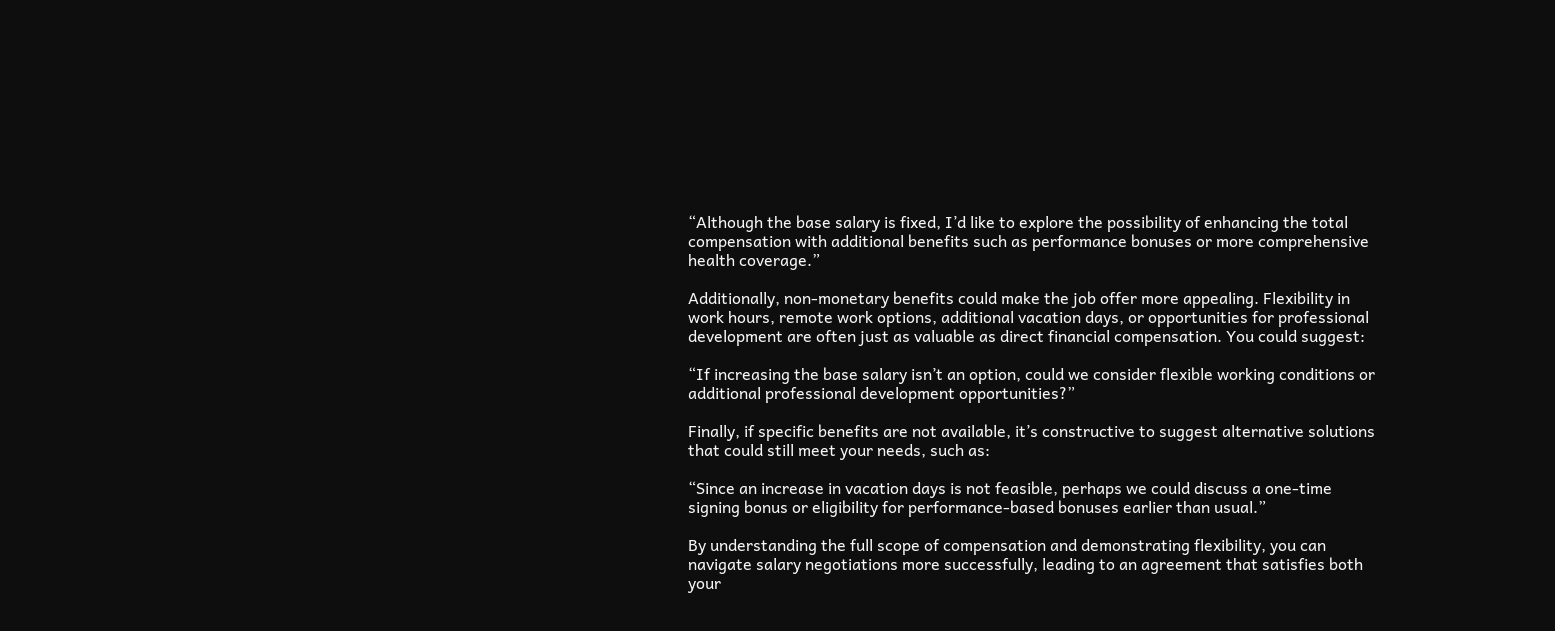“Although the base salary is fixed, I’d like to explore the possibility of enhancing the total compensation with additional benefits such as performance bonuses or more comprehensive health coverage.”

Additionally, non-monetary benefits could make the job offer more appealing. Flexibility in work hours, remote work options, additional vacation days, or opportunities for professional development are often just as valuable as direct financial compensation. You could suggest:

“If increasing the base salary isn’t an option, could we consider flexible working conditions or additional professional development opportunities?”

Finally, if specific benefits are not available, it’s constructive to suggest alternative solutions that could still meet your needs, such as:

“Since an increase in vacation days is not feasible, perhaps we could discuss a one-time signing bonus or eligibility for performance-based bonuses earlier than usual.”

By understanding the full scope of compensation and demonstrating flexibility, you can navigate salary negotiations more successfully, leading to an agreement that satisfies both your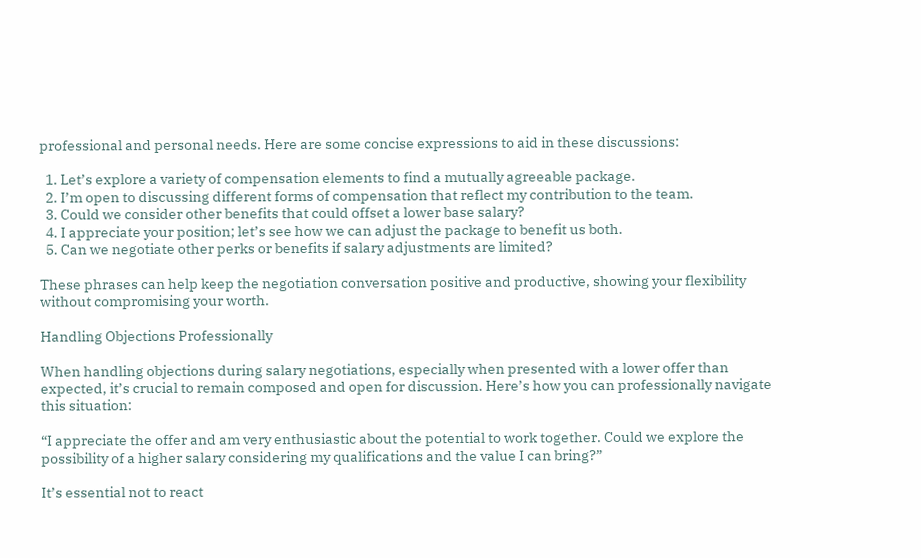professional and personal needs. Here are some concise expressions to aid in these discussions:

  1. Let’s explore a variety of compensation elements to find a mutually agreeable package.
  2. I’m open to discussing different forms of compensation that reflect my contribution to the team.
  3. Could we consider other benefits that could offset a lower base salary?
  4. I appreciate your position; let’s see how we can adjust the package to benefit us both.
  5. Can we negotiate other perks or benefits if salary adjustments are limited?

These phrases can help keep the negotiation conversation positive and productive, showing your flexibility without compromising your worth.

Handling Objections Professionally

When handling objections during salary negotiations, especially when presented with a lower offer than expected, it’s crucial to remain composed and open for discussion. Here’s how you can professionally navigate this situation:

“I appreciate the offer and am very enthusiastic about the potential to work together. Could we explore the possibility of a higher salary considering my qualifications and the value I can bring?”

It’s essential not to react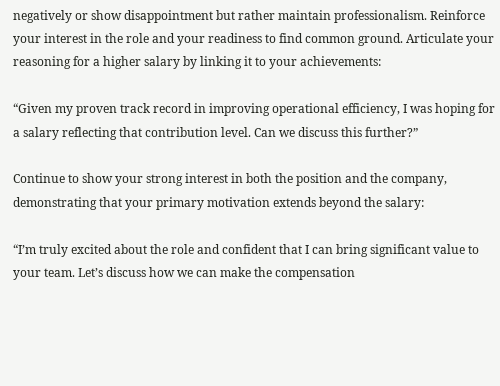negatively or show disappointment but rather maintain professionalism. Reinforce your interest in the role and your readiness to find common ground. Articulate your reasoning for a higher salary by linking it to your achievements:

“Given my proven track record in improving operational efficiency, I was hoping for a salary reflecting that contribution level. Can we discuss this further?”

Continue to show your strong interest in both the position and the company, demonstrating that your primary motivation extends beyond the salary:

“I’m truly excited about the role and confident that I can bring significant value to your team. Let’s discuss how we can make the compensation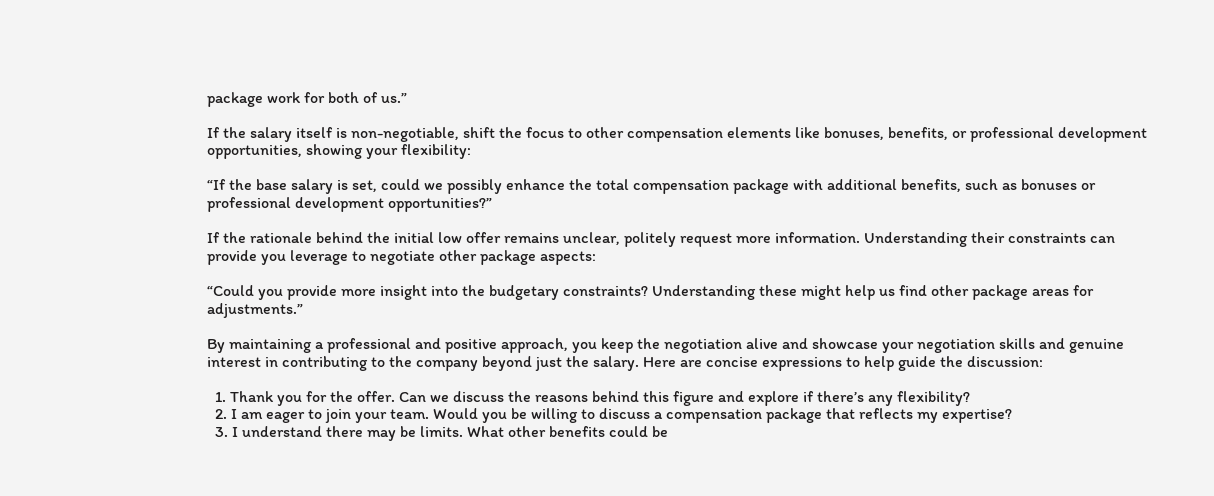package work for both of us.”

If the salary itself is non-negotiable, shift the focus to other compensation elements like bonuses, benefits, or professional development opportunities, showing your flexibility:

“If the base salary is set, could we possibly enhance the total compensation package with additional benefits, such as bonuses or professional development opportunities?”

If the rationale behind the initial low offer remains unclear, politely request more information. Understanding their constraints can provide you leverage to negotiate other package aspects:

“Could you provide more insight into the budgetary constraints? Understanding these might help us find other package areas for adjustments.”

By maintaining a professional and positive approach, you keep the negotiation alive and showcase your negotiation skills and genuine interest in contributing to the company beyond just the salary. Here are concise expressions to help guide the discussion:

  1. Thank you for the offer. Can we discuss the reasons behind this figure and explore if there’s any flexibility?
  2. I am eager to join your team. Would you be willing to discuss a compensation package that reflects my expertise?
  3. I understand there may be limits. What other benefits could be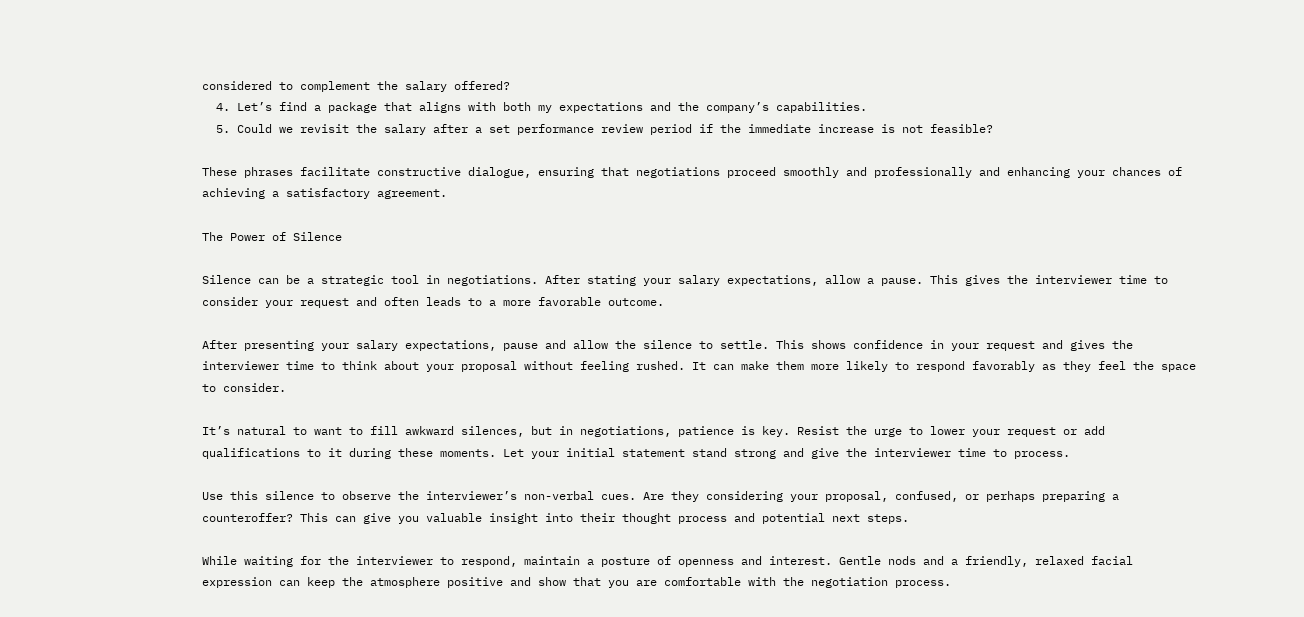considered to complement the salary offered?
  4. Let’s find a package that aligns with both my expectations and the company’s capabilities.
  5. Could we revisit the salary after a set performance review period if the immediate increase is not feasible?

These phrases facilitate constructive dialogue, ensuring that negotiations proceed smoothly and professionally and enhancing your chances of achieving a satisfactory agreement.

The Power of Silence

Silence can be a strategic tool in negotiations. After stating your salary expectations, allow a pause. This gives the interviewer time to consider your request and often leads to a more favorable outcome.

After presenting your salary expectations, pause and allow the silence to settle. This shows confidence in your request and gives the interviewer time to think about your proposal without feeling rushed. It can make them more likely to respond favorably as they feel the space to consider.

It’s natural to want to fill awkward silences, but in negotiations, patience is key. Resist the urge to lower your request or add qualifications to it during these moments. Let your initial statement stand strong and give the interviewer time to process.

Use this silence to observe the interviewer’s non-verbal cues. Are they considering your proposal, confused, or perhaps preparing a counteroffer? This can give you valuable insight into their thought process and potential next steps.

While waiting for the interviewer to respond, maintain a posture of openness and interest. Gentle nods and a friendly, relaxed facial expression can keep the atmosphere positive and show that you are comfortable with the negotiation process.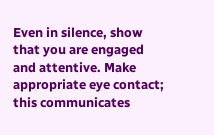Even in silence, show that you are engaged and attentive. Make appropriate eye contact; this communicates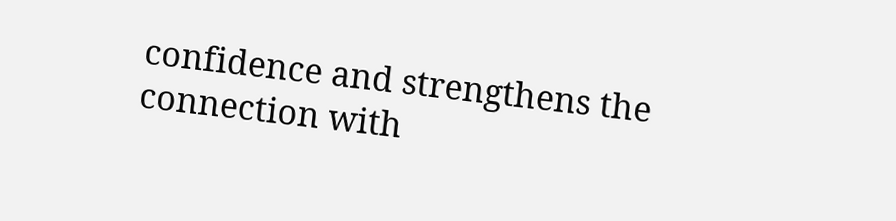confidence and strengthens the connection with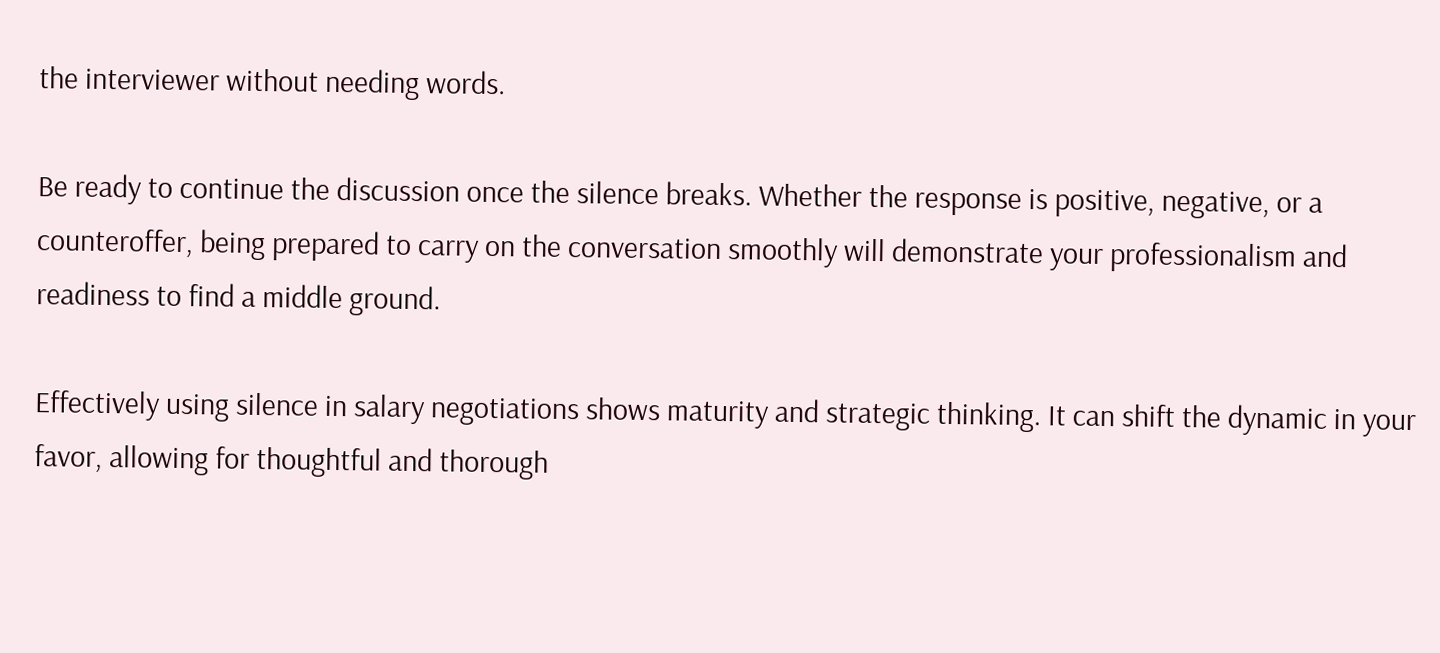the interviewer without needing words.

Be ready to continue the discussion once the silence breaks. Whether the response is positive, negative, or a counteroffer, being prepared to carry on the conversation smoothly will demonstrate your professionalism and readiness to find a middle ground.

Effectively using silence in salary negotiations shows maturity and strategic thinking. It can shift the dynamic in your favor, allowing for thoughtful and thorough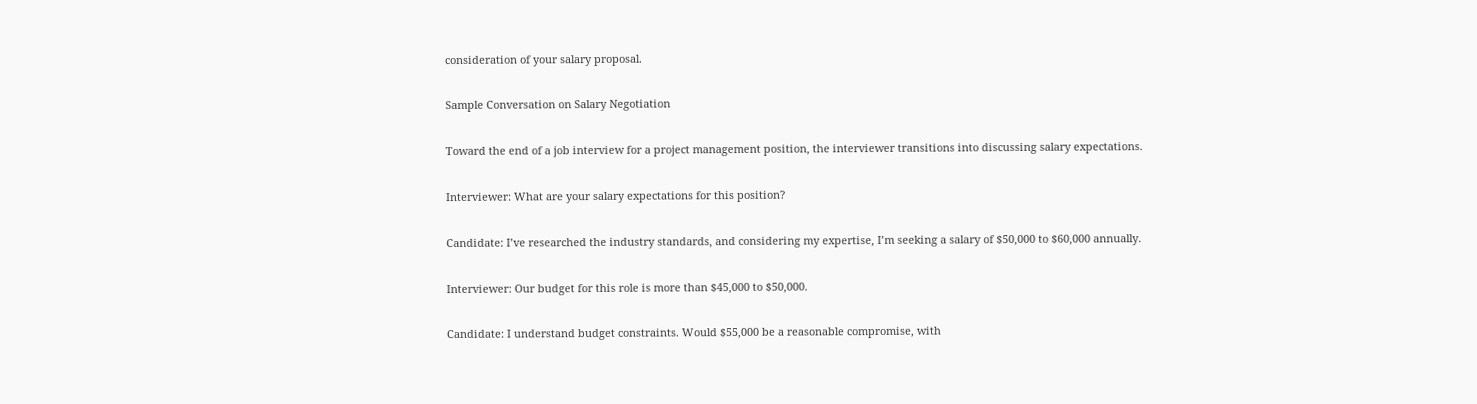consideration of your salary proposal.

Sample Conversation on Salary Negotiation

Toward the end of a job interview for a project management position, the interviewer transitions into discussing salary expectations.

Interviewer: What are your salary expectations for this position?

Candidate: I’ve researched the industry standards, and considering my expertise, I’m seeking a salary of $50,000 to $60,000 annually.

Interviewer: Our budget for this role is more than $45,000 to $50,000.

Candidate: I understand budget constraints. Would $55,000 be a reasonable compromise, with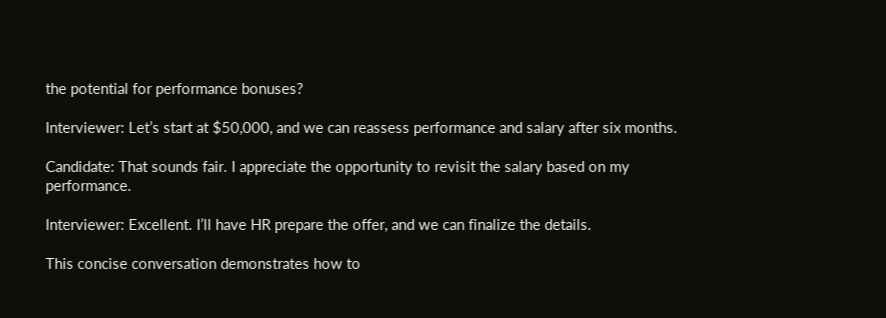the potential for performance bonuses?

Interviewer: Let’s start at $50,000, and we can reassess performance and salary after six months.

Candidate: That sounds fair. I appreciate the opportunity to revisit the salary based on my performance.

Interviewer: Excellent. I’ll have HR prepare the offer, and we can finalize the details.

This concise conversation demonstrates how to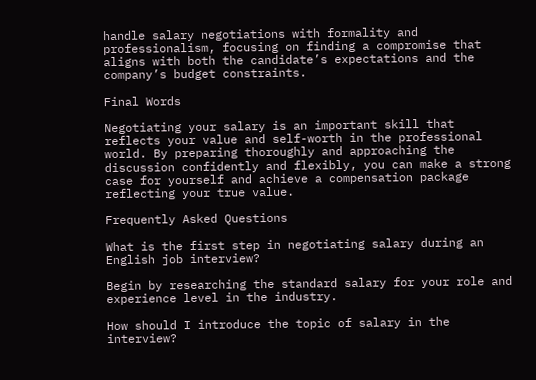handle salary negotiations with formality and professionalism, focusing on finding a compromise that aligns with both the candidate’s expectations and the company’s budget constraints.

Final Words

Negotiating your salary is an important skill that reflects your value and self-worth in the professional world. By preparing thoroughly and approaching the discussion confidently and flexibly, you can make a strong case for yourself and achieve a compensation package reflecting your true value.

Frequently Asked Questions

What is the first step in negotiating salary during an English job interview?

Begin by researching the standard salary for your role and experience level in the industry.

How should I introduce the topic of salary in the interview?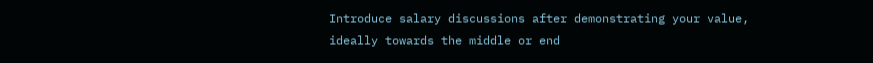Introduce salary discussions after demonstrating your value, ideally towards the middle or end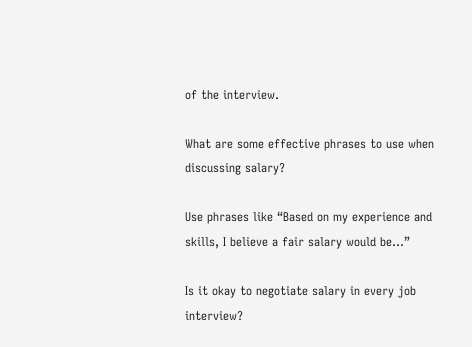of the interview.

What are some effective phrases to use when discussing salary?

Use phrases like “Based on my experience and skills, I believe a fair salary would be…”

Is it okay to negotiate salary in every job interview?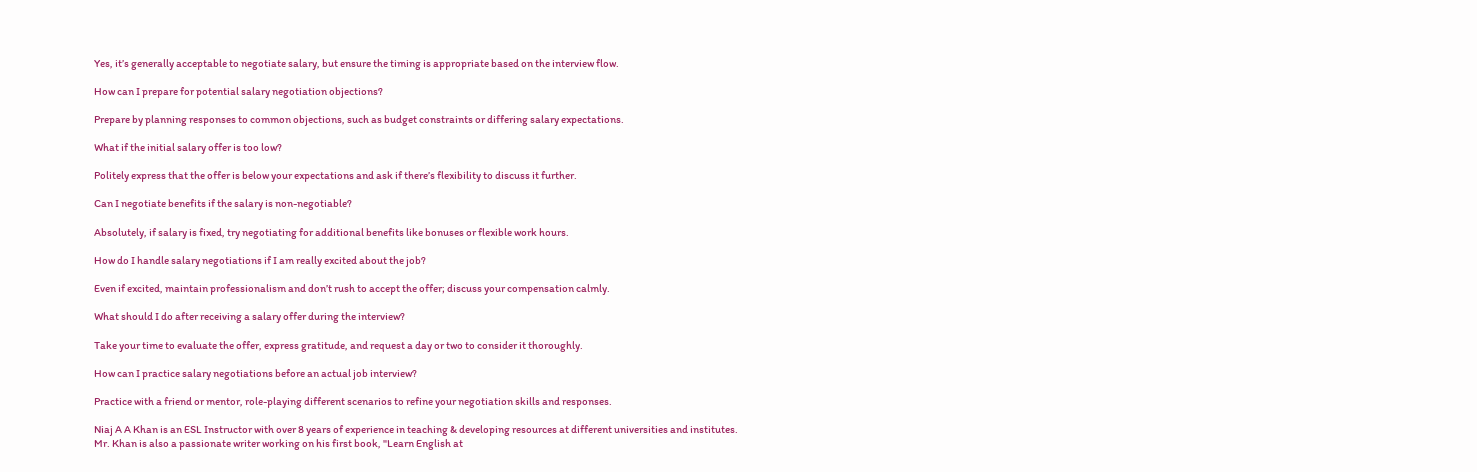Yes, it’s generally acceptable to negotiate salary, but ensure the timing is appropriate based on the interview flow.

How can I prepare for potential salary negotiation objections?

Prepare by planning responses to common objections, such as budget constraints or differing salary expectations.

What if the initial salary offer is too low?

Politely express that the offer is below your expectations and ask if there’s flexibility to discuss it further.

Can I negotiate benefits if the salary is non-negotiable?

Absolutely, if salary is fixed, try negotiating for additional benefits like bonuses or flexible work hours.

How do I handle salary negotiations if I am really excited about the job?

Even if excited, maintain professionalism and don’t rush to accept the offer; discuss your compensation calmly.

What should I do after receiving a salary offer during the interview?

Take your time to evaluate the offer, express gratitude, and request a day or two to consider it thoroughly.

How can I practice salary negotiations before an actual job interview?

Practice with a friend or mentor, role-playing different scenarios to refine your negotiation skills and responses.

Niaj A A Khan is an ESL Instructor with over 8 years of experience in teaching & developing resources at different universities and institutes. Mr. Khan is also a passionate writer working on his first book, "Learn English at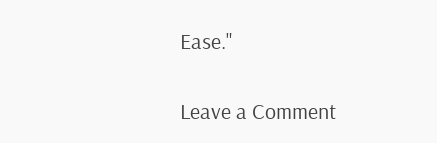Ease."

Leave a Comment